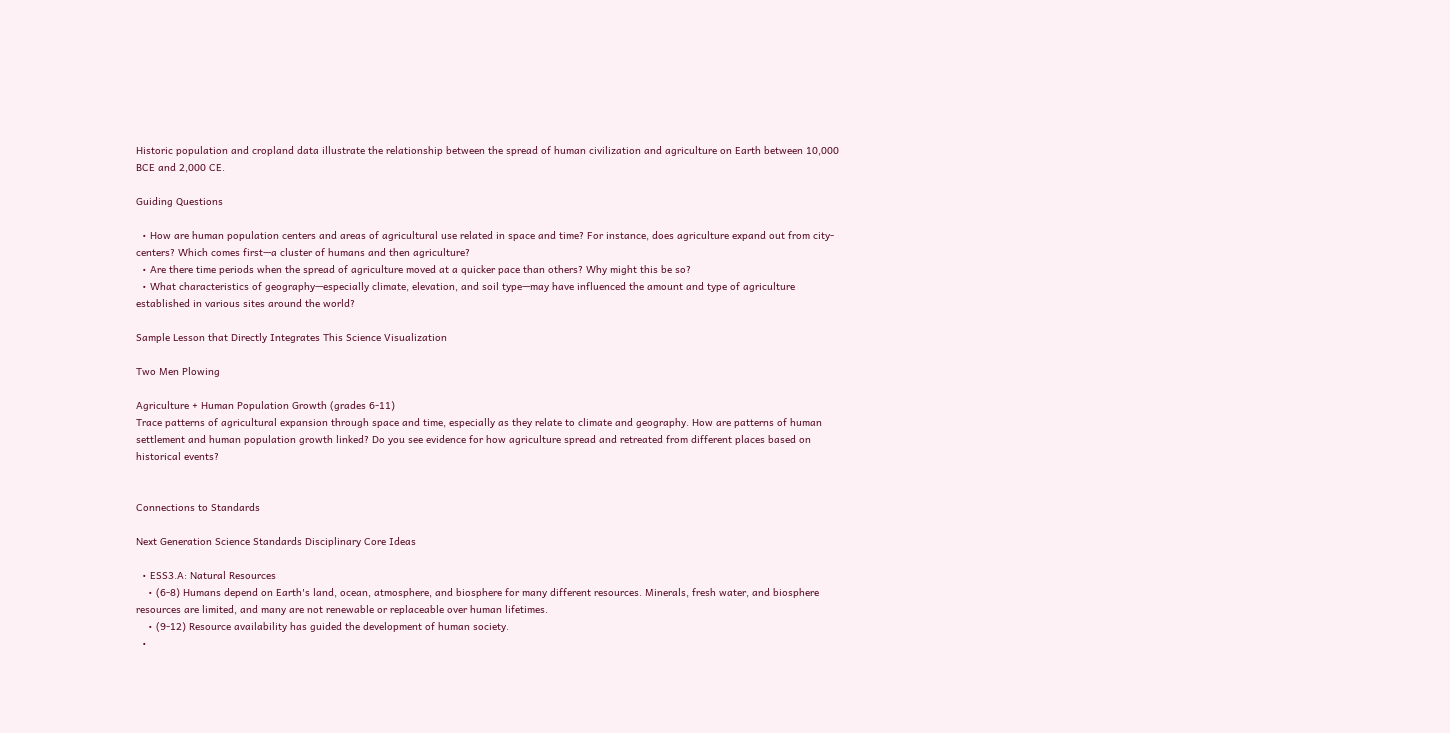Historic population and cropland data illustrate the relationship between the spread of human civilization and agriculture on Earth between 10,000 BCE and 2,000 CE.

Guiding Questions

  • How are human population centers and areas of agricultural use related in space and time? For instance, does agriculture expand out from city-centers? Which comes first—a cluster of humans and then agriculture?
  • Are there time periods when the spread of agriculture moved at a quicker pace than others? Why might this be so?
  • What characteristics of geography—especially climate, elevation, and soil type—may have influenced the amount and type of agriculture established in various sites around the world?

Sample Lesson that Directly Integrates This Science Visualization

Two Men Plowing

Agriculture + Human Population Growth (grades 6-11)
Trace patterns of agricultural expansion through space and time, especially as they relate to climate and geography. How are patterns of human settlement and human population growth linked? Do you see evidence for how agriculture spread and retreated from different places based on historical events?


Connections to Standards

Next Generation Science Standards Disciplinary Core Ideas

  • ESS3.A: Natural Resources
    • (6-8) Humans depend on Earth's land, ocean, atmosphere, and biosphere for many different resources. Minerals, fresh water, and biosphere resources are limited, and many are not renewable or replaceable over human lifetimes.
    • (9-12) Resource availability has guided the development of human society.
  •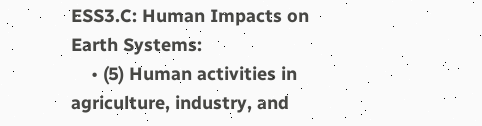ESS3.C: Human Impacts on Earth Systems:
    • (5) Human activities in agriculture, industry, and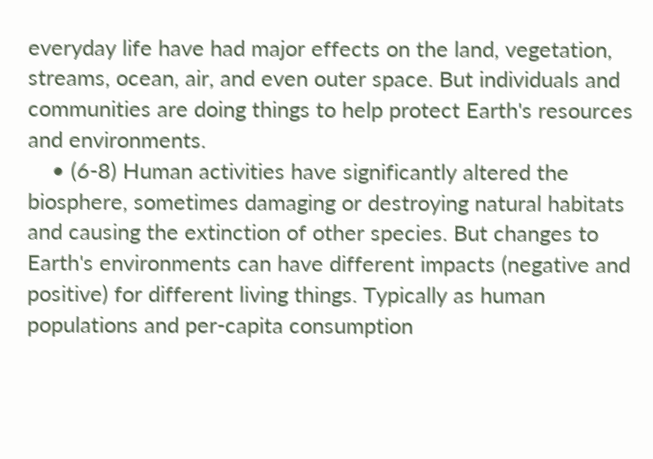everyday life have had major effects on the land, vegetation, streams, ocean, air, and even outer space. But individuals and communities are doing things to help protect Earth's resources and environments.
    • (6-8) Human activities have significantly altered the biosphere, sometimes damaging or destroying natural habitats and causing the extinction of other species. But changes to Earth's environments can have different impacts (negative and positive) for different living things. Typically as human populations and per-capita consumption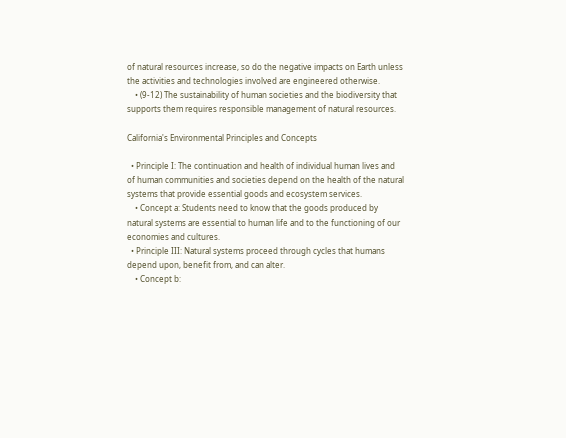of natural resources increase, so do the negative impacts on Earth unless the activities and technologies involved are engineered otherwise.
    • (9-12) The sustainability of human societies and the biodiversity that supports them requires responsible management of natural resources.

California's Environmental Principles and Concepts

  • Principle I: The continuation and health of individual human lives and of human communities and societies depend on the health of the natural systems that provide essential goods and ecosystem services.
    • Concept a: Students need to know that the goods produced by natural systems are essential to human life and to the functioning of our economies and cultures.
  • Principle III: Natural systems proceed through cycles that humans depend upon, benefit from, and can alter.
    • Concept b: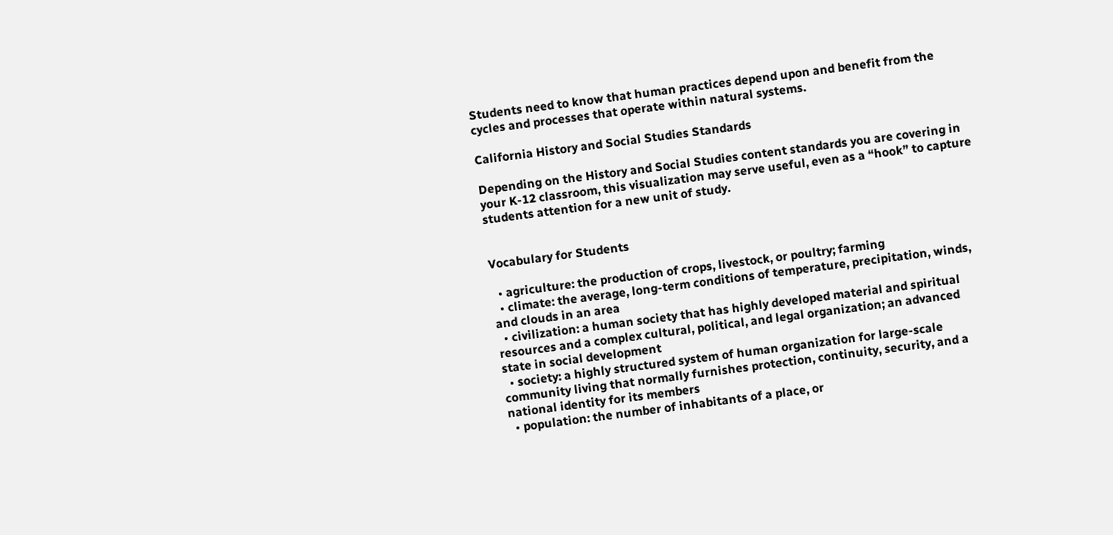Students need to know that human practices depend upon and benefit from the cycles and processes that operate within natural systems.

California History and Social Studies Standards

Depending on the History and Social Studies content standards you are covering in your K-12 classroom, this visualization may serve useful, even as a “hook” to capture students attention for a new unit of study.


Vocabulary for Students

  • agriculture: the production of crops, livestock, or poultry; farming
  • climate: the average, long-term conditions of temperature, precipitation, winds, and clouds in an area
  • civilization: a human society that has highly developed material and spiritual resources and a complex cultural, political, and legal organization; an advanced state in social development
  • society: a highly structured system of human organization for large-scale community living that normally furnishes protection, continuity, security, and a national identity for its members
  • population: the number of inhabitants of a place, or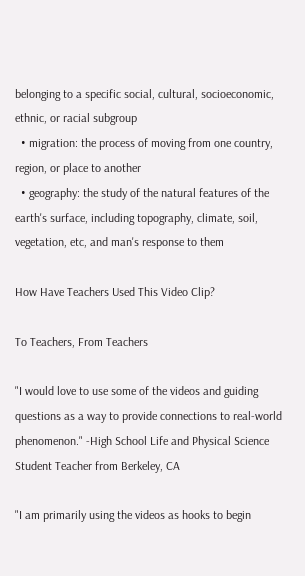belonging to a specific social, cultural, socioeconomic, ethnic, or racial subgroup
  • migration: the process of moving from one country, region, or place to another
  • geography: the study of the natural features of the earth's surface, including topography, climate, soil, vegetation, etc, and man's response to them

How Have Teachers Used This Video Clip?

To Teachers, From Teachers

"I would love to use some of the videos and guiding questions as a way to provide connections to real-world phenomenon." -High School Life and Physical Science Student Teacher from Berkeley, CA

"I am primarily using the videos as hooks to begin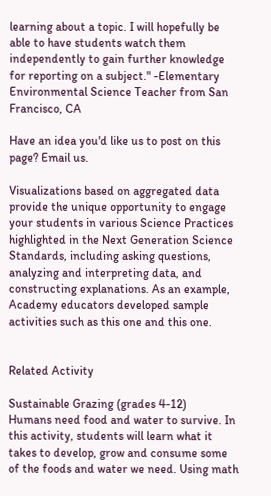learning about a topic. I will hopefully be able to have students watch them independently to gain further knowledge for reporting on a subject." -Elementary Environmental Science Teacher from San Francisco, CA

Have an idea you'd like us to post on this page? Email us.

Visualizations based on aggregated data provide the unique opportunity to engage your students in various Science Practices highlighted in the Next Generation Science Standards, including asking questions, analyzing and interpreting data, and constructing explanations. As an example, Academy educators developed sample activities such as this one and this one.


Related Activity

Sustainable Grazing (grades 4-12)
Humans need food and water to survive. In this activity, students will learn what it takes to develop, grow and consume some of the foods and water we need. Using math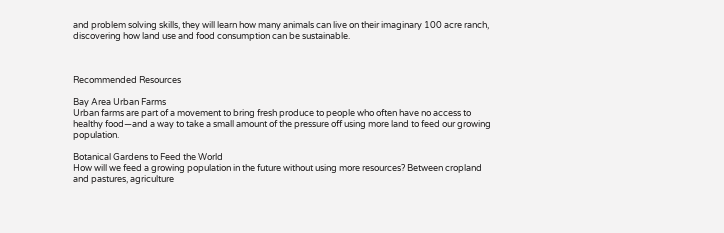and problem solving skills, they will learn how many animals can live on their imaginary 100 acre ranch, discovering how land use and food consumption can be sustainable.



Recommended Resources

Bay Area Urban Farms
Urban farms are part of a movement to bring fresh produce to people who often have no access to healthy food—and a way to take a small amount of the pressure off using more land to feed our growing population.

Botanical Gardens to Feed the World
How will we feed a growing population in the future without using more resources? Between cropland and pastures, agriculture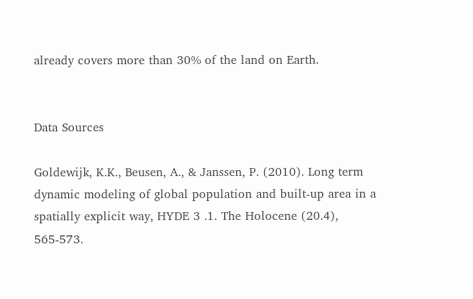already covers more than 30% of the land on Earth.


Data Sources

Goldewijk, K.K., Beusen, A., & Janssen, P. (2010). Long term dynamic modeling of global population and built-up area in a spatially explicit way, HYDE 3 .1. The Holocene (20.4), 565-573.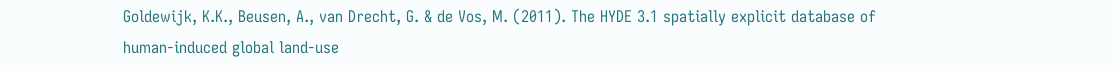Goldewijk, K.K., Beusen, A., van Drecht, G. & de Vos, M. (2011). The HYDE 3.1 spatially explicit database of human-induced global land-use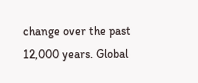change over the past 12,000 years. Global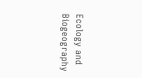Ecology and Biogeography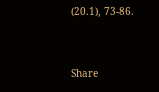(20.1), 73-86.


Share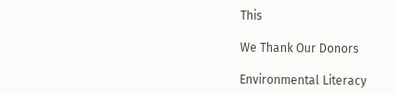This

We Thank Our Donors

Environmental Literacy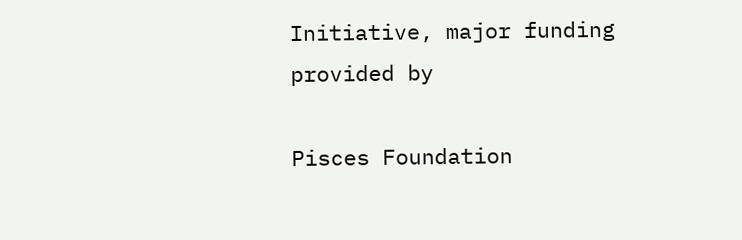Initiative, major funding provided by

Pisces Foundation